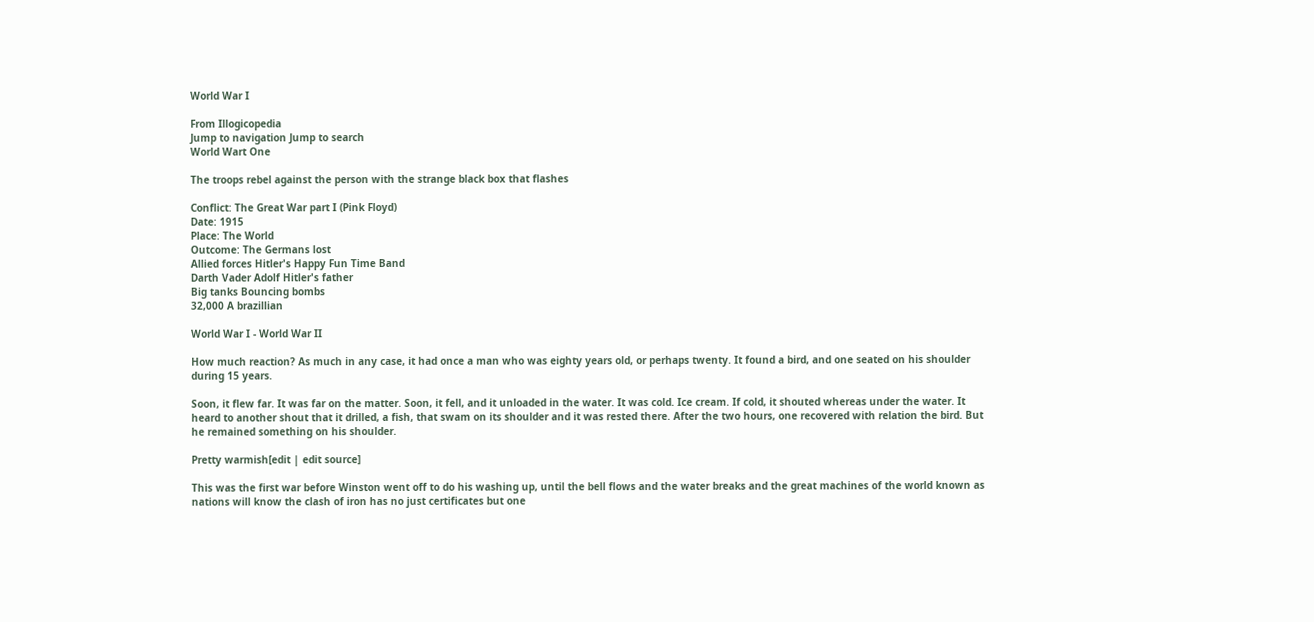World War I

From Illogicopedia
Jump to navigation Jump to search
World Wart One

The troops rebel against the person with the strange black box that flashes

Conflict: The Great War part I (Pink Floyd)
Date: 1915
Place: The World
Outcome: The Germans lost
Allied forces Hitler's Happy Fun Time Band
Darth Vader Adolf Hitler's father
Big tanks Bouncing bombs
32,000 A brazillian

World War I - World War II

How much reaction? As much in any case, it had once a man who was eighty years old, or perhaps twenty. It found a bird, and one seated on his shoulder during 15 years.

Soon, it flew far. It was far on the matter. Soon, it fell, and it unloaded in the water. It was cold. Ice cream. If cold, it shouted whereas under the water. It heard to another shout that it drilled, a fish, that swam on its shoulder and it was rested there. After the two hours, one recovered with relation the bird. But he remained something on his shoulder.

Pretty warmish[edit | edit source]

This was the first war before Winston went off to do his washing up, until the bell flows and the water breaks and the great machines of the world known as nations will know the clash of iron has no just certificates but one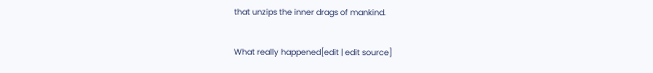that unzips the inner drags of mankind.

What really happened[edit | edit source]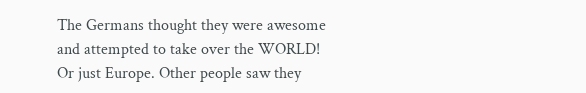The Germans thought they were awesome and attempted to take over the WORLD! Or just Europe. Other people saw they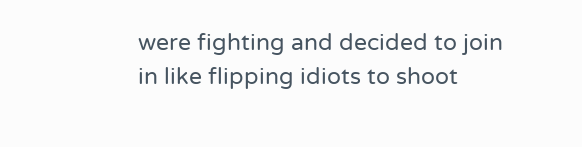were fighting and decided to join in like flipping idiots to shoot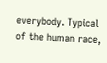everybody. Typical of the human race,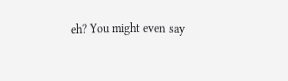eh? You might even say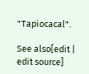"Tapiocacal".

See also[edit | edit source]